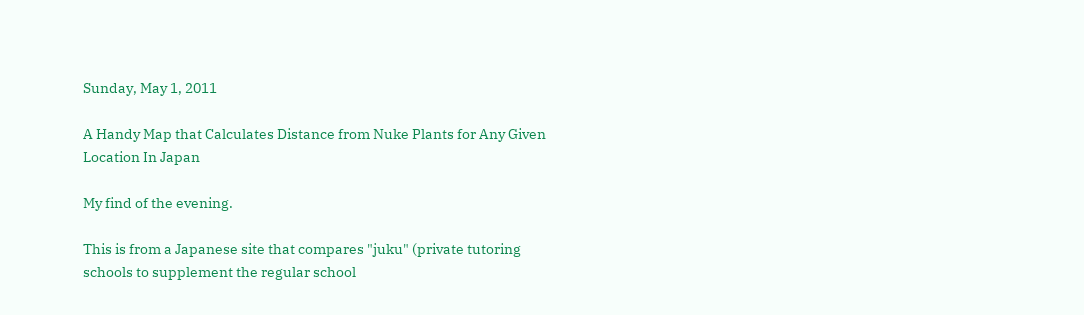Sunday, May 1, 2011

A Handy Map that Calculates Distance from Nuke Plants for Any Given Location In Japan

My find of the evening.

This is from a Japanese site that compares "juku" (private tutoring schools to supplement the regular school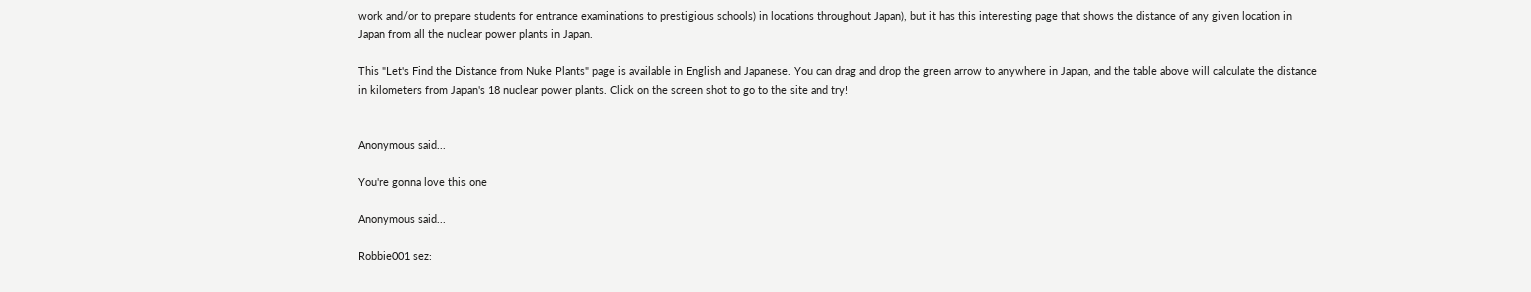work and/or to prepare students for entrance examinations to prestigious schools) in locations throughout Japan), but it has this interesting page that shows the distance of any given location in Japan from all the nuclear power plants in Japan.

This "Let's Find the Distance from Nuke Plants" page is available in English and Japanese. You can drag and drop the green arrow to anywhere in Japan, and the table above will calculate the distance in kilometers from Japan's 18 nuclear power plants. Click on the screen shot to go to the site and try!


Anonymous said...

You're gonna love this one

Anonymous said...

Robbie001 sez: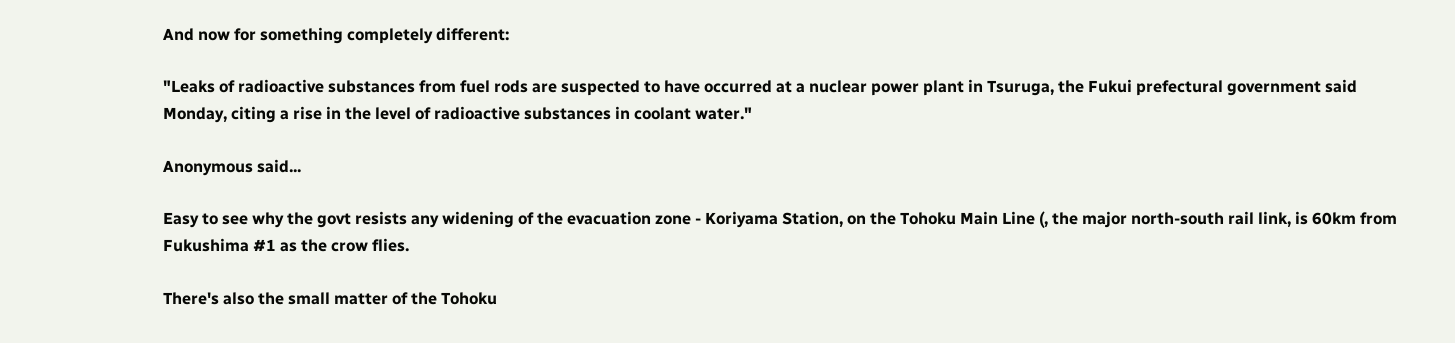And now for something completely different:

"Leaks of radioactive substances from fuel rods are suspected to have occurred at a nuclear power plant in Tsuruga, the Fukui prefectural government said Monday, citing a rise in the level of radioactive substances in coolant water."

Anonymous said...

Easy to see why the govt resists any widening of the evacuation zone - Koriyama Station, on the Tohoku Main Line (, the major north-south rail link, is 60km from Fukushima #1 as the crow flies.

There's also the small matter of the Tohoku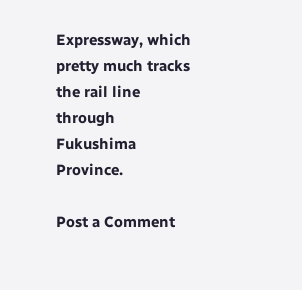Expressway, which pretty much tracks the rail line through Fukushima Province.

Post a Comment